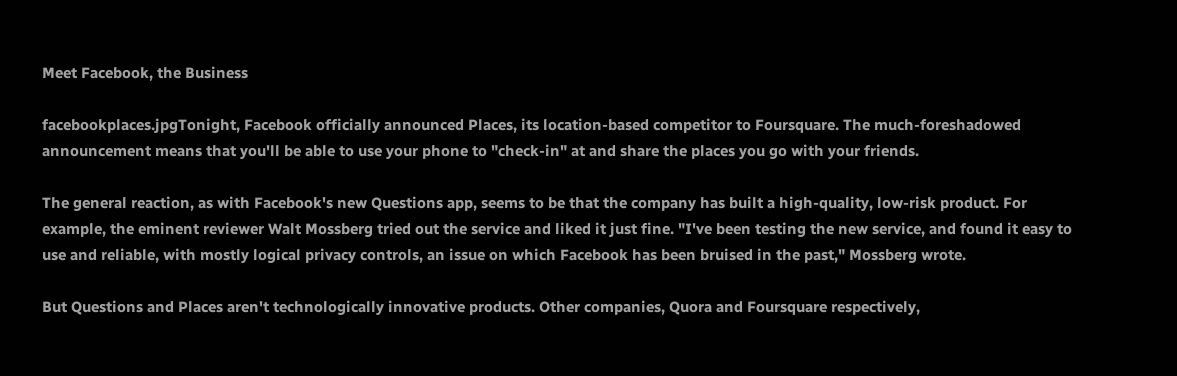Meet Facebook, the Business

facebookplaces.jpgTonight, Facebook officially announced Places, its location-based competitor to Foursquare. The much-foreshadowed announcement means that you'll be able to use your phone to "check-in" at and share the places you go with your friends.

The general reaction, as with Facebook's new Questions app, seems to be that the company has built a high-quality, low-risk product. For example, the eminent reviewer Walt Mossberg tried out the service and liked it just fine. "I've been testing the new service, and found it easy to use and reliable, with mostly logical privacy controls, an issue on which Facebook has been bruised in the past," Mossberg wrote.

But Questions and Places aren't technologically innovative products. Other companies, Quora and Foursquare respectively,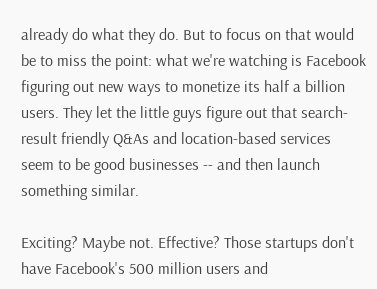already do what they do. But to focus on that would be to miss the point: what we're watching is Facebook figuring out new ways to monetize its half a billion users. They let the little guys figure out that search-result friendly Q&As and location-based services seem to be good businesses -- and then launch something similar.

Exciting? Maybe not. Effective? Those startups don't have Facebook's 500 million users and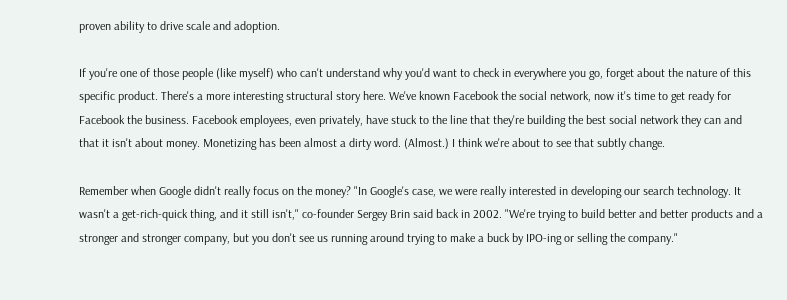proven ability to drive scale and adoption.

If you're one of those people (like myself) who can't understand why you'd want to check in everywhere you go, forget about the nature of this specific product. There's a more interesting structural story here. We've known Facebook the social network, now it's time to get ready for Facebook the business. Facebook employees, even privately, have stuck to the line that they're building the best social network they can and that it isn't about money. Monetizing has been almost a dirty word. (Almost.) I think we're about to see that subtly change.

Remember when Google didn't really focus on the money? "In Google's case, we were really interested in developing our search technology. It wasn't a get-rich-quick thing, and it still isn't," co-founder Sergey Brin said back in 2002. "We're trying to build better and better products and a stronger and stronger company, but you don't see us running around trying to make a buck by IPO-ing or selling the company."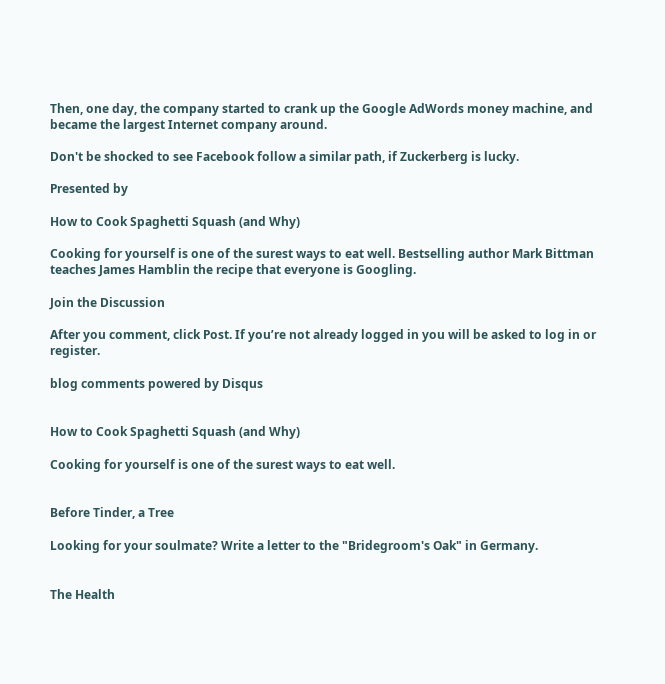Then, one day, the company started to crank up the Google AdWords money machine, and became the largest Internet company around.

Don't be shocked to see Facebook follow a similar path, if Zuckerberg is lucky.

Presented by

How to Cook Spaghetti Squash (and Why)

Cooking for yourself is one of the surest ways to eat well. Bestselling author Mark Bittman teaches James Hamblin the recipe that everyone is Googling.

Join the Discussion

After you comment, click Post. If you’re not already logged in you will be asked to log in or register.

blog comments powered by Disqus


How to Cook Spaghetti Squash (and Why)

Cooking for yourself is one of the surest ways to eat well.


Before Tinder, a Tree

Looking for your soulmate? Write a letter to the "Bridegroom's Oak" in Germany.


The Health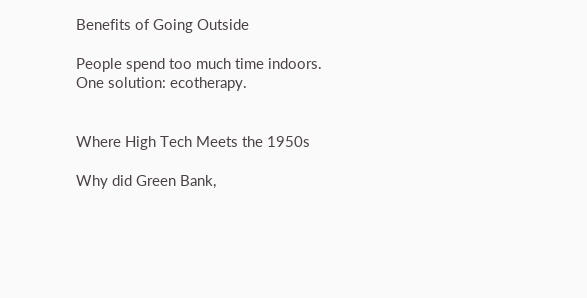Benefits of Going Outside

People spend too much time indoors. One solution: ecotherapy.


Where High Tech Meets the 1950s

Why did Green Bank,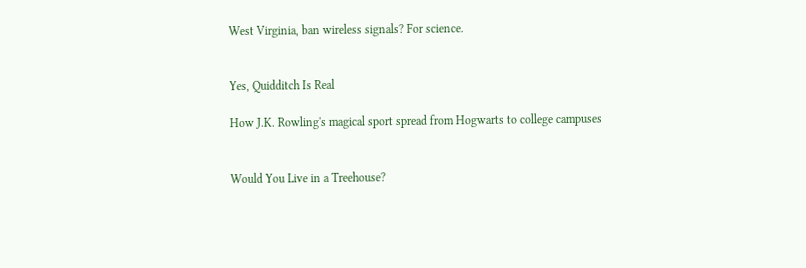West Virginia, ban wireless signals? For science.


Yes, Quidditch Is Real

How J.K. Rowling's magical sport spread from Hogwarts to college campuses


Would You Live in a Treehouse?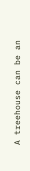A treehouse can be an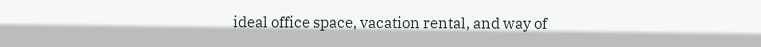ideal office space, vacation rental, and way of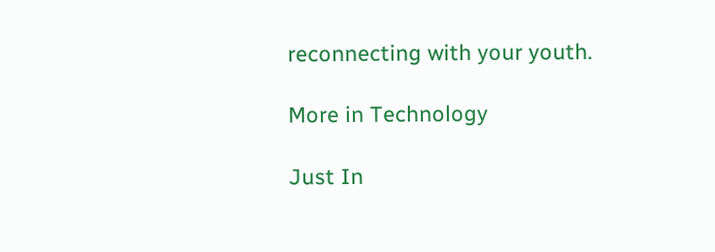reconnecting with your youth.

More in Technology

Just In